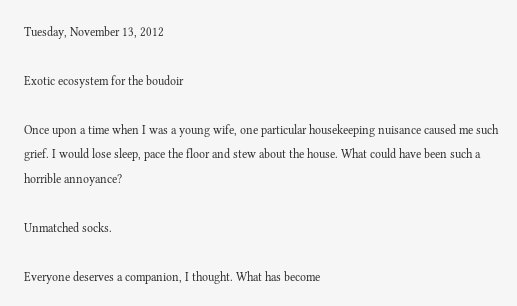Tuesday, November 13, 2012

Exotic ecosystem for the boudoir

Once upon a time when I was a young wife, one particular housekeeping nuisance caused me such grief. I would lose sleep, pace the floor and stew about the house. What could have been such a horrible annoyance?

Unmatched socks.

Everyone deserves a companion, I thought. What has become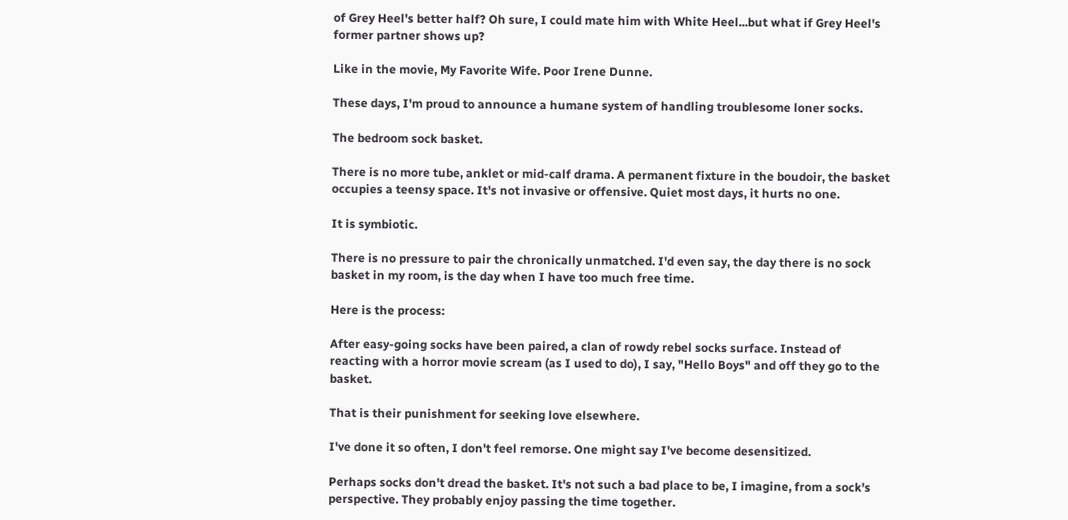of Grey Heel's better half? Oh sure, I could mate him with White Heel...but what if Grey Heel's former partner shows up?

Like in the movie, My Favorite Wife. Poor Irene Dunne.

These days, I'm proud to announce a humane system of handling troublesome loner socks.

The bedroom sock basket.

There is no more tube, anklet or mid-calf drama. A permanent fixture in the boudoir, the basket occupies a teensy space. It's not invasive or offensive. Quiet most days, it hurts no one.

It is symbiotic.

There is no pressure to pair the chronically unmatched. I'd even say, the day there is no sock basket in my room, is the day when I have too much free time.

Here is the process:

After easy-going socks have been paired, a clan of rowdy rebel socks surface. Instead of reacting with a horror movie scream (as I used to do), I say, "Hello Boys" and off they go to the basket.

That is their punishment for seeking love elsewhere.

I've done it so often, I don't feel remorse. One might say I've become desensitized.

Perhaps socks don't dread the basket. It's not such a bad place to be, I imagine, from a sock's perspective. They probably enjoy passing the time together.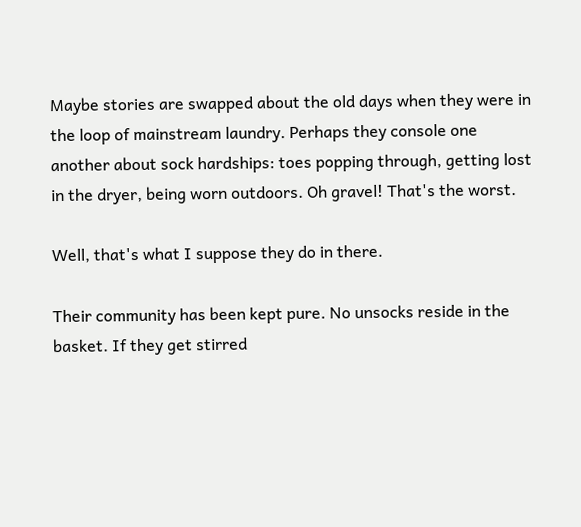Maybe stories are swapped about the old days when they were in the loop of mainstream laundry. Perhaps they console one another about sock hardships: toes popping through, getting lost in the dryer, being worn outdoors. Oh gravel! That's the worst.

Well, that's what I suppose they do in there.

Their community has been kept pure. No unsocks reside in the basket. If they get stirred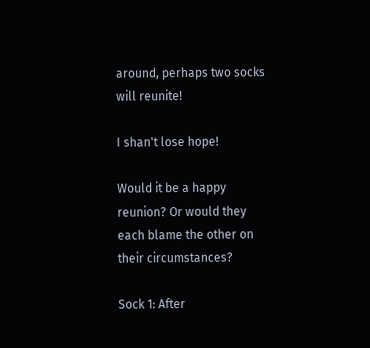around, perhaps two socks will reunite!

I shan't lose hope!

Would it be a happy reunion? Or would they each blame the other on their circumstances?

Sock 1: After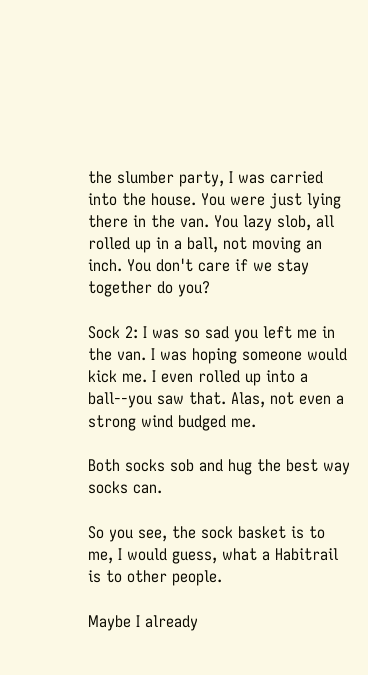the slumber party, I was carried into the house. You were just lying there in the van. You lazy slob, all rolled up in a ball, not moving an inch. You don't care if we stay together do you?

Sock 2: I was so sad you left me in the van. I was hoping someone would kick me. I even rolled up into a ball--you saw that. Alas, not even a strong wind budged me.

Both socks sob and hug the best way socks can.

So you see, the sock basket is to me, I would guess, what a Habitrail is to other people.

Maybe I already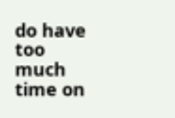do have too much time on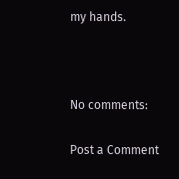my hands.



No comments:

Post a Comment